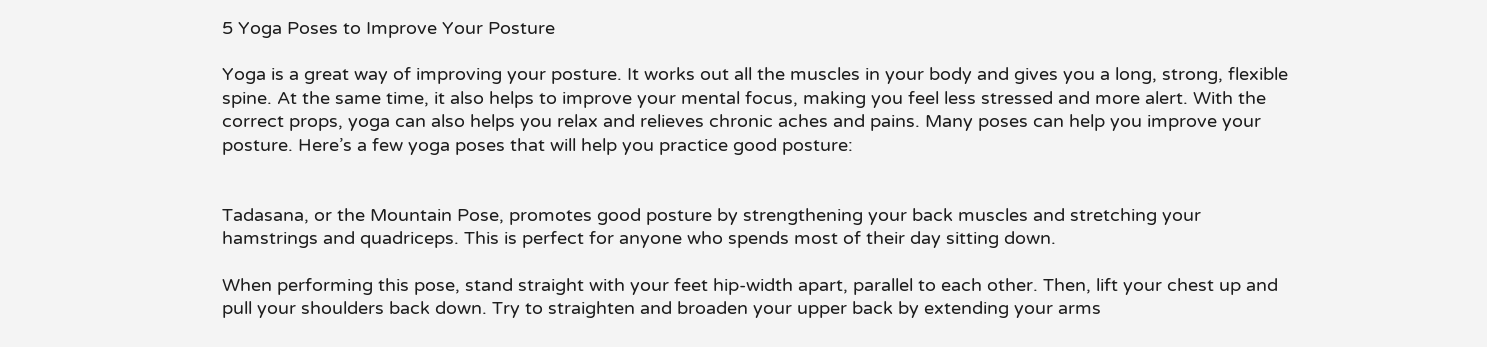5 Yoga Poses to Improve Your Posture

Yoga is a great way of improving your posture. It works out all the muscles in your body and gives you a long, strong, flexible spine. At the same time, it also helps to improve your mental focus, making you feel less stressed and more alert. With the correct props, yoga can also helps you relax and relieves chronic aches and pains. Many poses can help you improve your posture. Here’s a few yoga poses that will help you practice good posture:


Tadasana, or the Mountain Pose, promotes good posture by strengthening your back muscles and stretching your hamstrings and quadriceps. This is perfect for anyone who spends most of their day sitting down.

When performing this pose, stand straight with your feet hip-width apart, parallel to each other. Then, lift your chest up and pull your shoulders back down. Try to straighten and broaden your upper back by extending your arms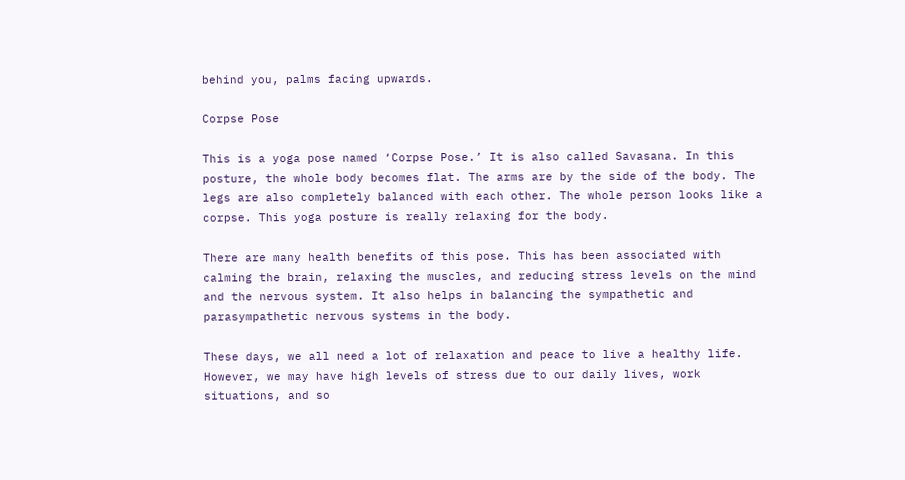behind you, palms facing upwards.

Corpse Pose

This is a yoga pose named ‘Corpse Pose.’ It is also called Savasana. In this posture, the whole body becomes flat. The arms are by the side of the body. The legs are also completely balanced with each other. The whole person looks like a corpse. This yoga posture is really relaxing for the body.

There are many health benefits of this pose. This has been associated with calming the brain, relaxing the muscles, and reducing stress levels on the mind and the nervous system. It also helps in balancing the sympathetic and parasympathetic nervous systems in the body.

These days, we all need a lot of relaxation and peace to live a healthy life. However, we may have high levels of stress due to our daily lives, work situations, and so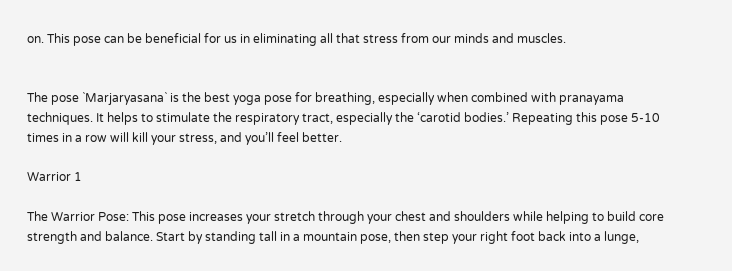on. This pose can be beneficial for us in eliminating all that stress from our minds and muscles.


The pose `Marjaryasana` is the best yoga pose for breathing, especially when combined with pranayama techniques. It helps to stimulate the respiratory tract, especially the ‘carotid bodies.’ Repeating this pose 5-10 times in a row will kill your stress, and you’ll feel better.

Warrior 1

The Warrior Pose: This pose increases your stretch through your chest and shoulders while helping to build core strength and balance. Start by standing tall in a mountain pose, then step your right foot back into a lunge,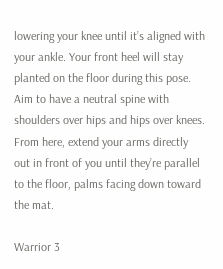lowering your knee until it’s aligned with your ankle. Your front heel will stay planted on the floor during this pose. Aim to have a neutral spine with shoulders over hips and hips over knees. From here, extend your arms directly out in front of you until they’re parallel to the floor, palms facing down toward the mat.

Warrior 3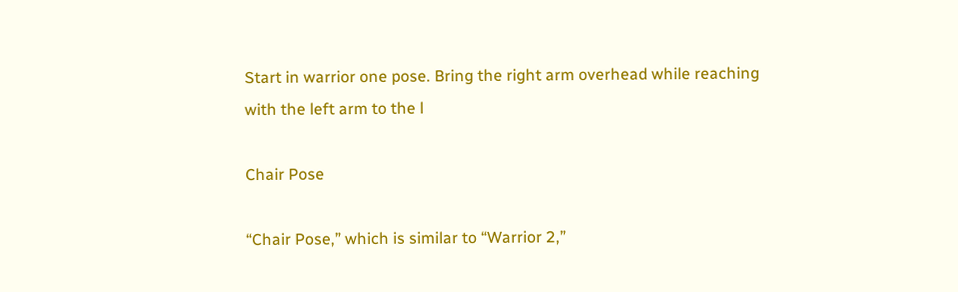Start in warrior one pose. Bring the right arm overhead while reaching with the left arm to the l

Chair Pose

“Chair Pose,” which is similar to “Warrior 2,”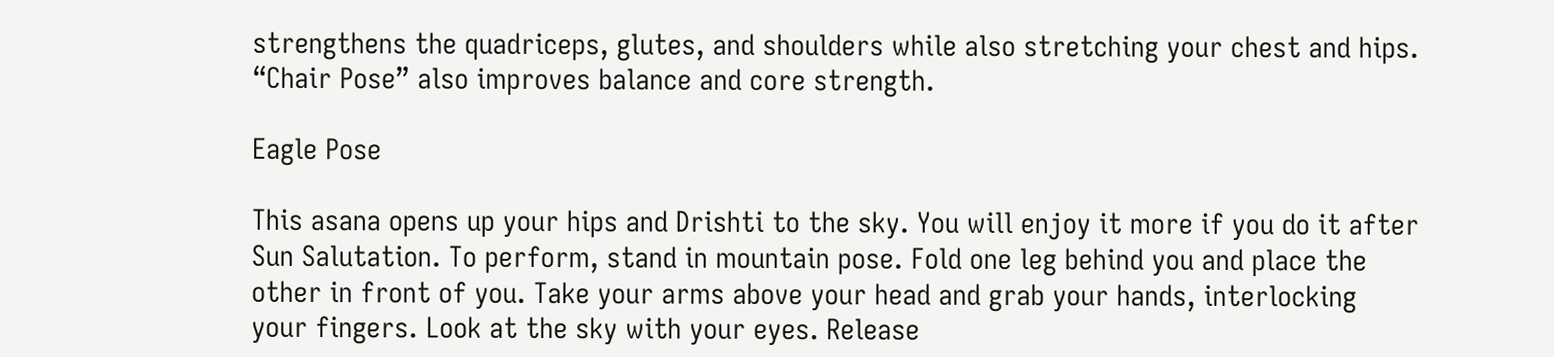strengthens the quadriceps, glutes, and shoulders while also stretching your chest and hips. “Chair Pose” also improves balance and core strength.

Eagle Pose

This asana opens up your hips and Drishti to the sky. You will enjoy it more if you do it after Sun Salutation. To perform, stand in mountain pose. Fold one leg behind you and place the other in front of you. Take your arms above your head and grab your hands, interlocking your fingers. Look at the sky with your eyes. Release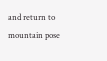and return to mountain pose